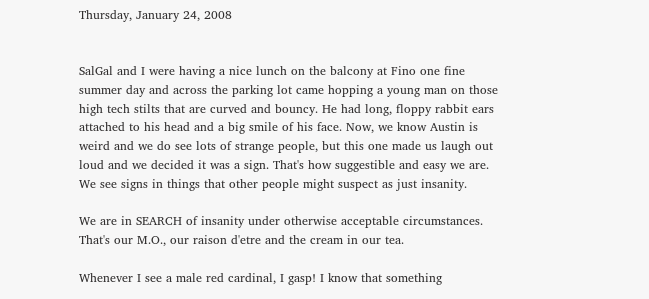Thursday, January 24, 2008


SalGal and I were having a nice lunch on the balcony at Fino one fine summer day and across the parking lot came hopping a young man on those high tech stilts that are curved and bouncy. He had long, floppy rabbit ears attached to his head and a big smile of his face. Now, we know Austin is weird and we do see lots of strange people, but this one made us laugh out loud and we decided it was a sign. That's how suggestible and easy we are. We see signs in things that other people might suspect as just insanity.

We are in SEARCH of insanity under otherwise acceptable circumstances. That's our M.O., our raison d'etre and the cream in our tea.

Whenever I see a male red cardinal, I gasp! I know that something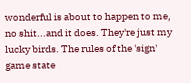wonderful is about to happen to me, no shit...and it does. They're just my lucky birds. The rules of the 'sign' game state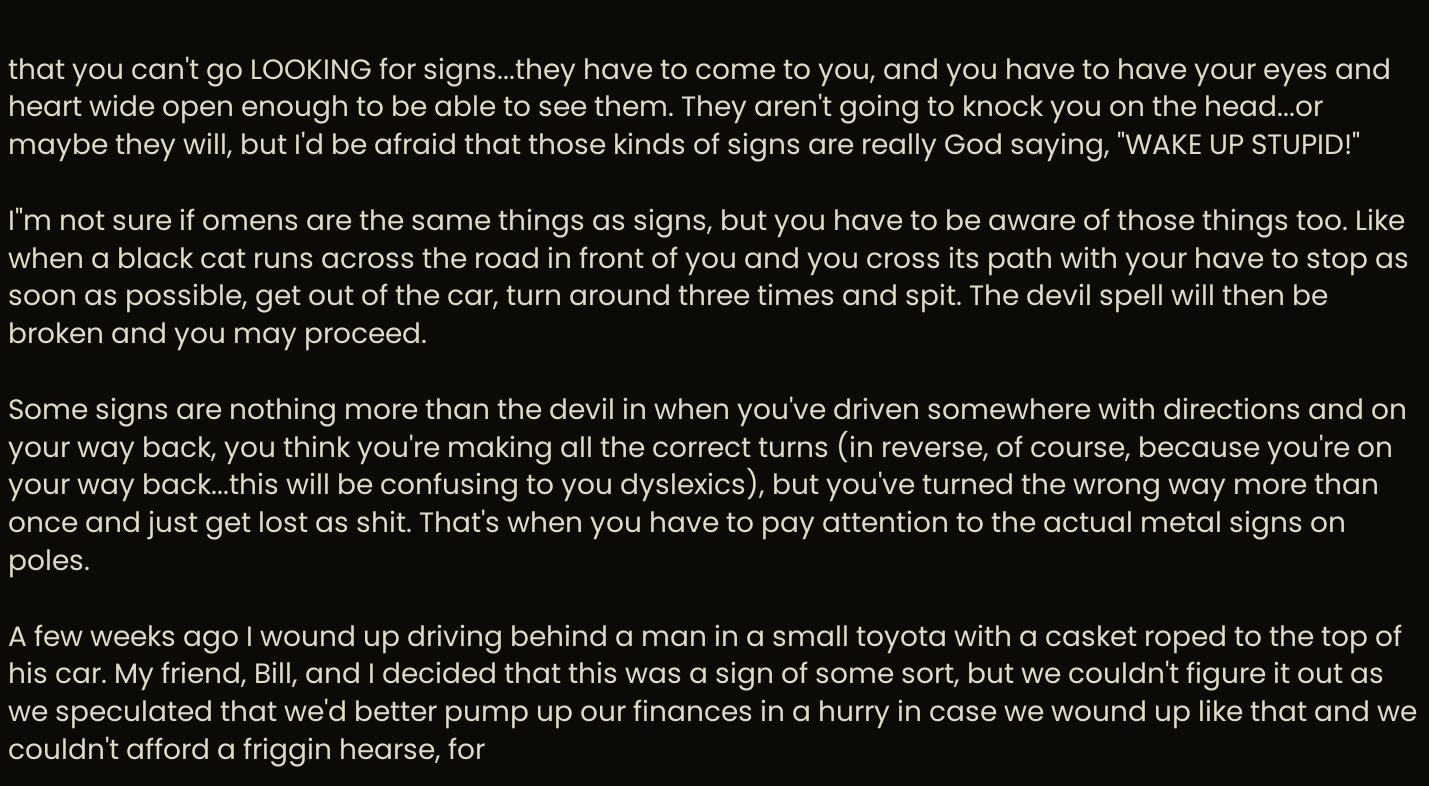that you can't go LOOKING for signs...they have to come to you, and you have to have your eyes and heart wide open enough to be able to see them. They aren't going to knock you on the head...or maybe they will, but I'd be afraid that those kinds of signs are really God saying, "WAKE UP STUPID!"

I"m not sure if omens are the same things as signs, but you have to be aware of those things too. Like when a black cat runs across the road in front of you and you cross its path with your have to stop as soon as possible, get out of the car, turn around three times and spit. The devil spell will then be broken and you may proceed.

Some signs are nothing more than the devil in when you've driven somewhere with directions and on your way back, you think you're making all the correct turns (in reverse, of course, because you're on your way back...this will be confusing to you dyslexics), but you've turned the wrong way more than once and just get lost as shit. That's when you have to pay attention to the actual metal signs on poles.

A few weeks ago I wound up driving behind a man in a small toyota with a casket roped to the top of his car. My friend, Bill, and I decided that this was a sign of some sort, but we couldn't figure it out as we speculated that we'd better pump up our finances in a hurry in case we wound up like that and we couldn't afford a friggin hearse, for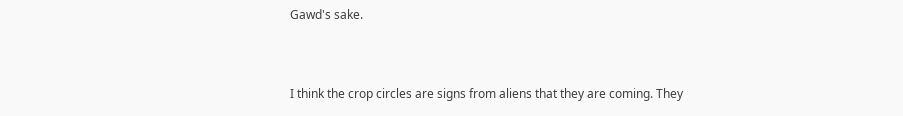Gawd's sake.



I think the crop circles are signs from aliens that they are coming. They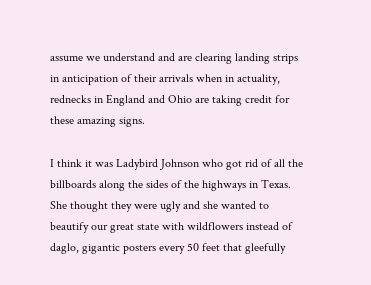assume we understand and are clearing landing strips in anticipation of their arrivals when in actuality, rednecks in England and Ohio are taking credit for these amazing signs.

I think it was Ladybird Johnson who got rid of all the billboards along the sides of the highways in Texas. She thought they were ugly and she wanted to beautify our great state with wildflowers instead of daglo, gigantic posters every 50 feet that gleefully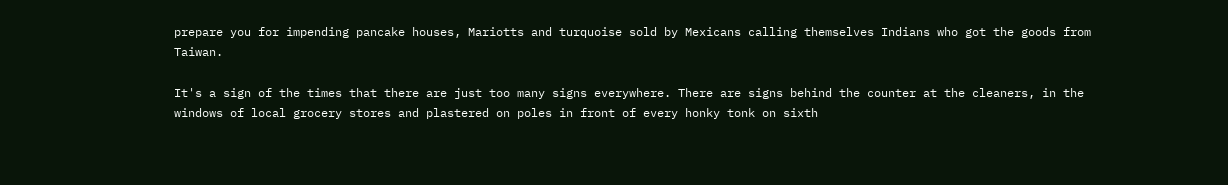prepare you for impending pancake houses, Mariotts and turquoise sold by Mexicans calling themselves Indians who got the goods from Taiwan.

It's a sign of the times that there are just too many signs everywhere. There are signs behind the counter at the cleaners, in the windows of local grocery stores and plastered on poles in front of every honky tonk on sixth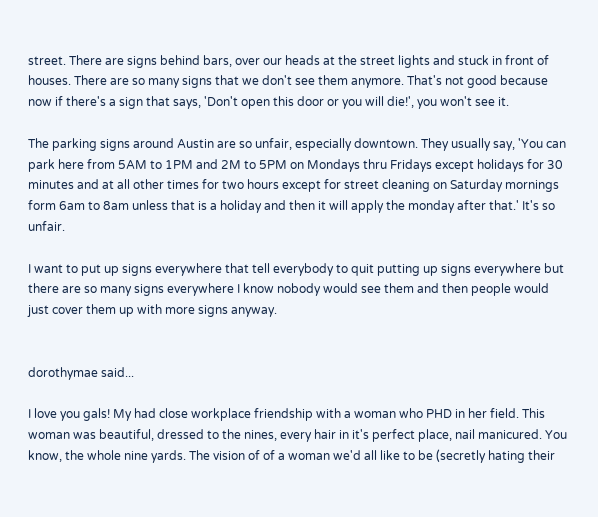street. There are signs behind bars, over our heads at the street lights and stuck in front of houses. There are so many signs that we don't see them anymore. That's not good because now if there's a sign that says, 'Don't open this door or you will die!', you won't see it.

The parking signs around Austin are so unfair, especially downtown. They usually say, 'You can park here from 5AM to 1PM and 2M to 5PM on Mondays thru Fridays except holidays for 30 minutes and at all other times for two hours except for street cleaning on Saturday mornings form 6am to 8am unless that is a holiday and then it will apply the monday after that.' It's so unfair.

I want to put up signs everywhere that tell everybody to quit putting up signs everywhere but there are so many signs everywhere I know nobody would see them and then people would just cover them up with more signs anyway.


dorothymae said...

I love you gals! My had close workplace friendship with a woman who PHD in her field. This woman was beautiful, dressed to the nines, every hair in it's perfect place, nail manicured. You know, the whole nine yards. The vision of of a woman we'd all like to be (secretly hating their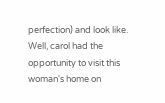perfection) and look like. Well, carol had the opportunity to visit this woman's home on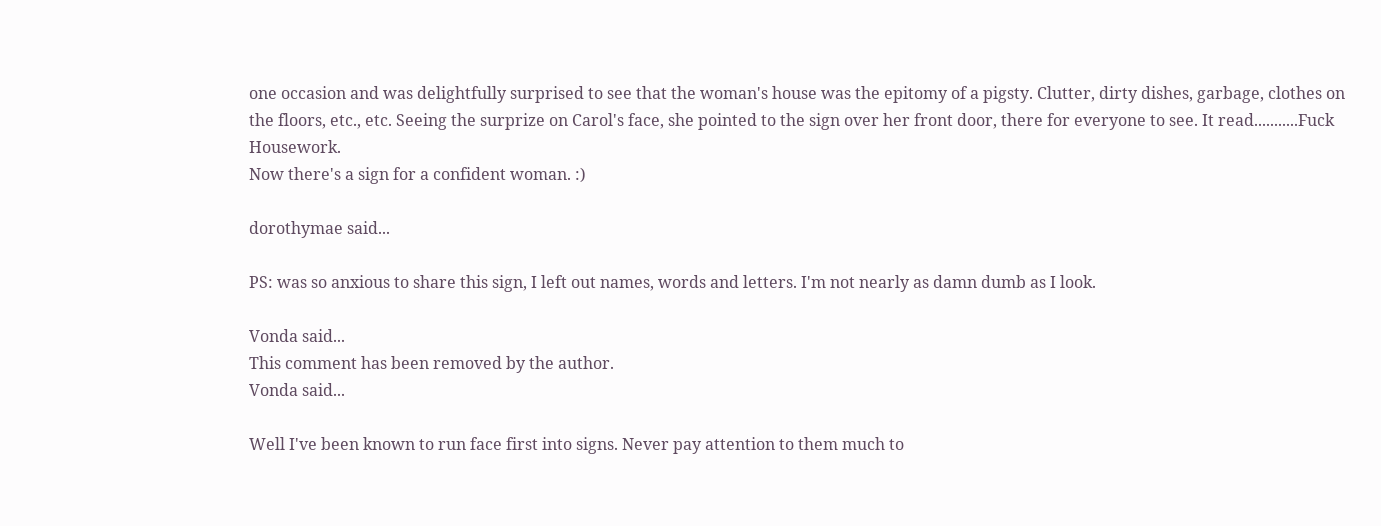one occasion and was delightfully surprised to see that the woman's house was the epitomy of a pigsty. Clutter, dirty dishes, garbage, clothes on the floors, etc., etc. Seeing the surprize on Carol's face, she pointed to the sign over her front door, there for everyone to see. It read...........Fuck Housework.
Now there's a sign for a confident woman. :)

dorothymae said...

PS: was so anxious to share this sign, I left out names, words and letters. I'm not nearly as damn dumb as I look.

Vonda said...
This comment has been removed by the author.
Vonda said...

Well I've been known to run face first into signs. Never pay attention to them much to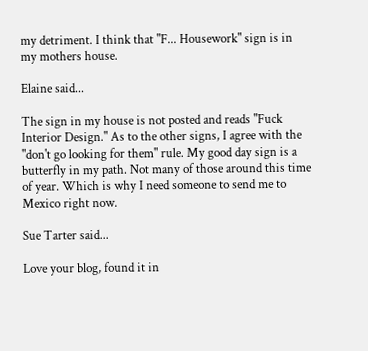my detriment. I think that "F... Housework" sign is in my mothers house.

Elaine said...

The sign in my house is not posted and reads "Fuck Interior Design." As to the other signs, I agree with the "don't go looking for them" rule. My good day sign is a butterfly in my path. Not many of those around this time of year. Which is why I need someone to send me to Mexico right now.

Sue Tarter said...

Love your blog, found it in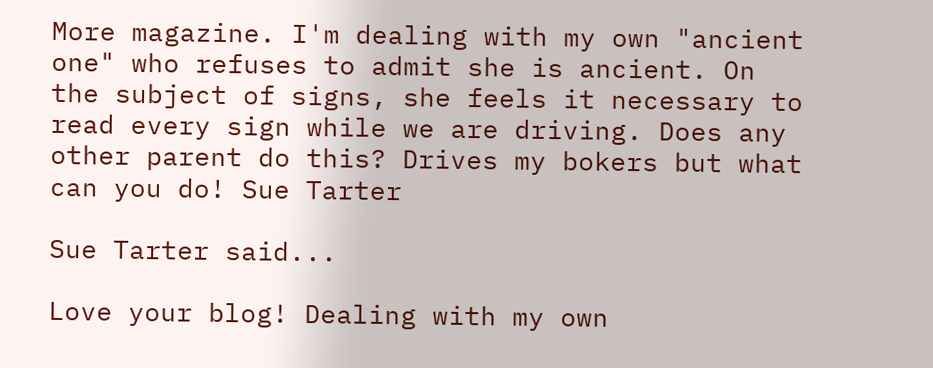More magazine. I'm dealing with my own "ancient one" who refuses to admit she is ancient. On the subject of signs, she feels it necessary to read every sign while we are driving. Does any other parent do this? Drives my bokers but what can you do! Sue Tarter

Sue Tarter said...

Love your blog! Dealing with my own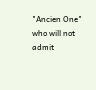"Ancien One" who will not admit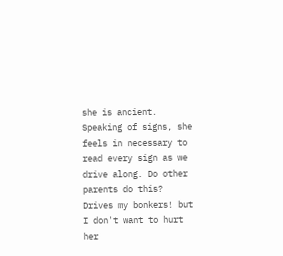she is ancient. Speaking of signs, she feels in necessary to read every sign as we drive along. Do other parents do this? Drives my bonkers! but I don't want to hurt her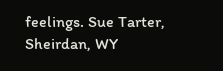feelings. Sue Tarter, Sheirdan, WY